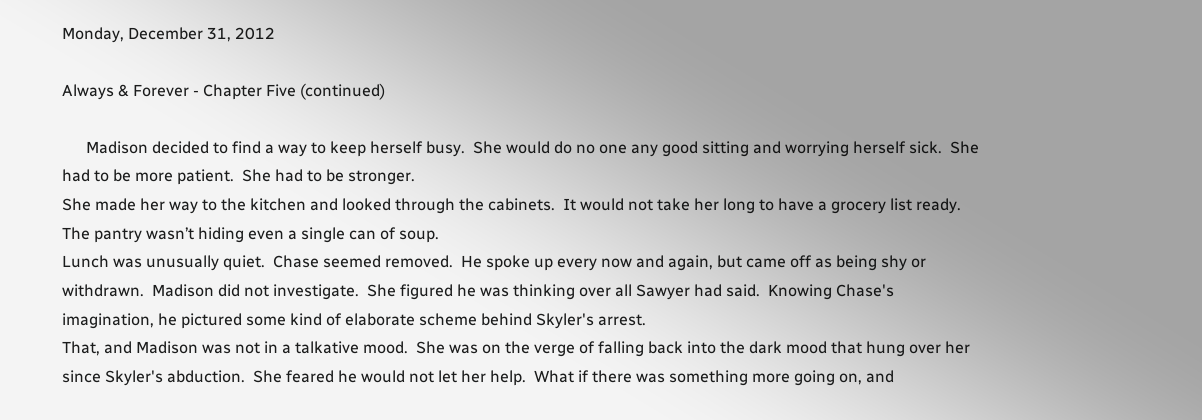Monday, December 31, 2012

Always & Forever - Chapter Five (continued)

      Madison decided to find a way to keep herself busy.  She would do no one any good sitting and worrying herself sick.  She had to be more patient.  She had to be stronger.
She made her way to the kitchen and looked through the cabinets.  It would not take her long to have a grocery list ready.  The pantry wasn’t hiding even a single can of soup.
Lunch was unusually quiet.  Chase seemed removed.  He spoke up every now and again, but came off as being shy or withdrawn.  Madison did not investigate.  She figured he was thinking over all Sawyer had said.  Knowing Chase's imagination, he pictured some kind of elaborate scheme behind Skyler's arrest.
That, and Madison was not in a talkative mood.  She was on the verge of falling back into the dark mood that hung over her since Skyler's abduction.  She feared he would not let her help.  What if there was something more going on, and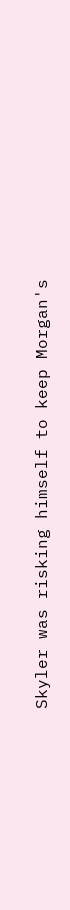Skyler was risking himself to keep Morgan's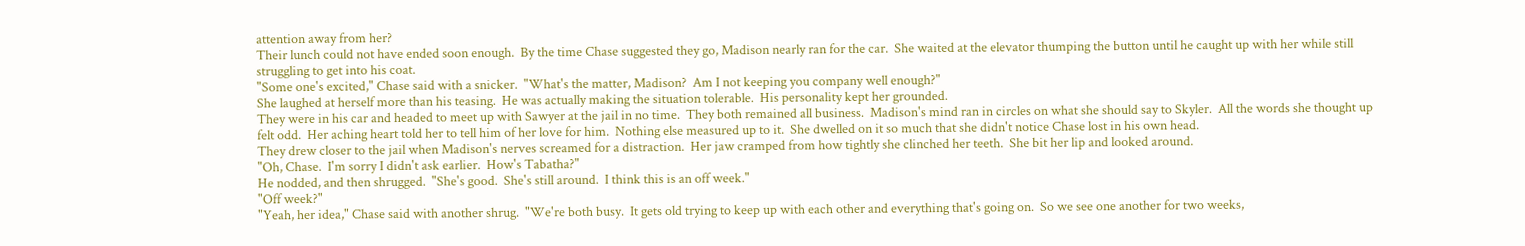attention away from her?
Their lunch could not have ended soon enough.  By the time Chase suggested they go, Madison nearly ran for the car.  She waited at the elevator thumping the button until he caught up with her while still struggling to get into his coat.
"Some one's excited," Chase said with a snicker.  "What's the matter, Madison?  Am I not keeping you company well enough?"
She laughed at herself more than his teasing.  He was actually making the situation tolerable.  His personality kept her grounded.
They were in his car and headed to meet up with Sawyer at the jail in no time.  They both remained all business.  Madison's mind ran in circles on what she should say to Skyler.  All the words she thought up felt odd.  Her aching heart told her to tell him of her love for him.  Nothing else measured up to it.  She dwelled on it so much that she didn't notice Chase lost in his own head.
They drew closer to the jail when Madison's nerves screamed for a distraction.  Her jaw cramped from how tightly she clinched her teeth.  She bit her lip and looked around.
"Oh, Chase.  I'm sorry I didn't ask earlier.  How's Tabatha?"
He nodded, and then shrugged.  "She's good.  She's still around.  I think this is an off week."
"Off week?"
"Yeah, her idea," Chase said with another shrug.  "We're both busy.  It gets old trying to keep up with each other and everything that's going on.  So we see one another for two weeks,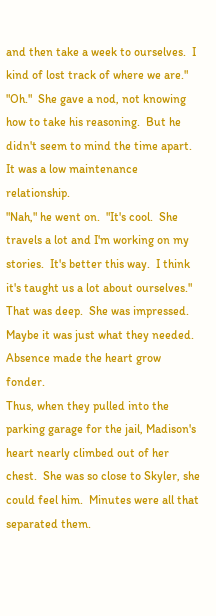and then take a week to ourselves.  I kind of lost track of where we are."
"Oh."  She gave a nod, not knowing how to take his reasoning.  But he didn't seem to mind the time apart.  It was a low maintenance relationship.
"Nah," he went on.  "It's cool.  She travels a lot and I'm working on my stories.  It's better this way.  I think it's taught us a lot about ourselves."
That was deep.  She was impressed.  Maybe it was just what they needed.  Absence made the heart grow fonder.
Thus, when they pulled into the parking garage for the jail, Madison's heart nearly climbed out of her chest.  She was so close to Skyler, she could feel him.  Minutes were all that separated them.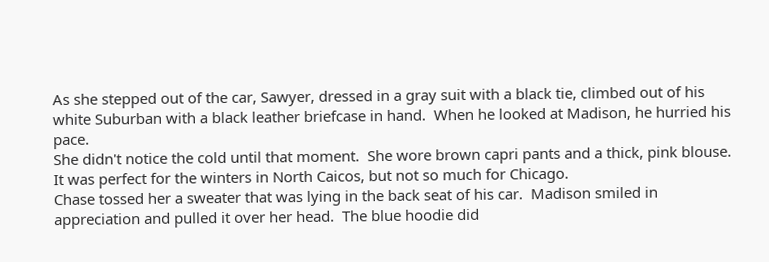As she stepped out of the car, Sawyer, dressed in a gray suit with a black tie, climbed out of his white Suburban with a black leather briefcase in hand.  When he looked at Madison, he hurried his pace.
She didn't notice the cold until that moment.  She wore brown capri pants and a thick, pink blouse.  It was perfect for the winters in North Caicos, but not so much for Chicago.
Chase tossed her a sweater that was lying in the back seat of his car.  Madison smiled in appreciation and pulled it over her head.  The blue hoodie did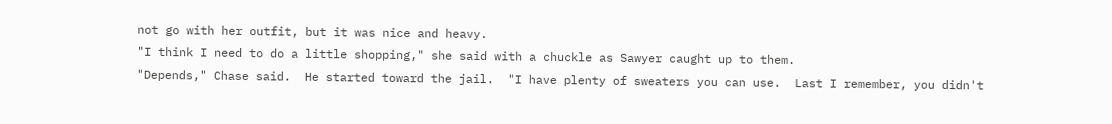not go with her outfit, but it was nice and heavy.
"I think I need to do a little shopping," she said with a chuckle as Sawyer caught up to them.
"Depends," Chase said.  He started toward the jail.  "I have plenty of sweaters you can use.  Last I remember, you didn't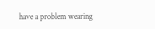have a problem wearing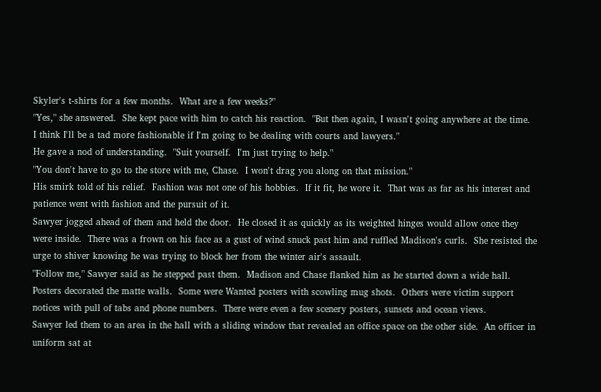Skyler's t-shirts for a few months.  What are a few weeks?"
"Yes," she answered.  She kept pace with him to catch his reaction.  "But then again, I wasn't going anywhere at the time.  I think I'll be a tad more fashionable if I'm going to be dealing with courts and lawyers."
He gave a nod of understanding.  "Suit yourself.  I'm just trying to help."
"You don't have to go to the store with me, Chase.  I won't drag you along on that mission."
His smirk told of his relief.  Fashion was not one of his hobbies.  If it fit, he wore it.  That was as far as his interest and patience went with fashion and the pursuit of it.
Sawyer jogged ahead of them and held the door.  He closed it as quickly as its weighted hinges would allow once they were inside.  There was a frown on his face as a gust of wind snuck past him and ruffled Madison's curls.  She resisted the urge to shiver knowing he was trying to block her from the winter air's assault.
"Follow me," Sawyer said as he stepped past them.  Madison and Chase flanked him as he started down a wide hall.
Posters decorated the matte walls.  Some were Wanted posters with scowling mug shots.  Others were victim support notices with pull of tabs and phone numbers.  There were even a few scenery posters, sunsets and ocean views.
Sawyer led them to an area in the hall with a sliding window that revealed an office space on the other side.  An officer in uniform sat at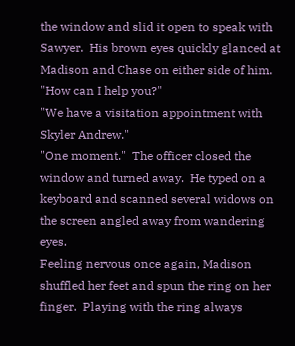the window and slid it open to speak with Sawyer.  His brown eyes quickly glanced at Madison and Chase on either side of him.  "How can I help you?"
"We have a visitation appointment with Skyler Andrew."
"One moment."  The officer closed the window and turned away.  He typed on a keyboard and scanned several widows on the screen angled away from wandering eyes.
Feeling nervous once again, Madison shuffled her feet and spun the ring on her finger.  Playing with the ring always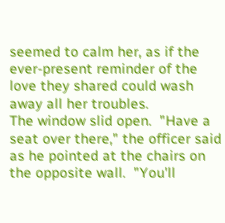seemed to calm her, as if the ever-present reminder of the love they shared could wash away all her troubles.
The window slid open.  "Have a seat over there," the officer said as he pointed at the chairs on the opposite wall.  "You'll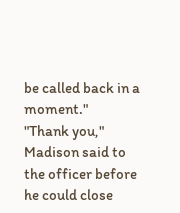be called back in a moment."
"Thank you," Madison said to the officer before he could close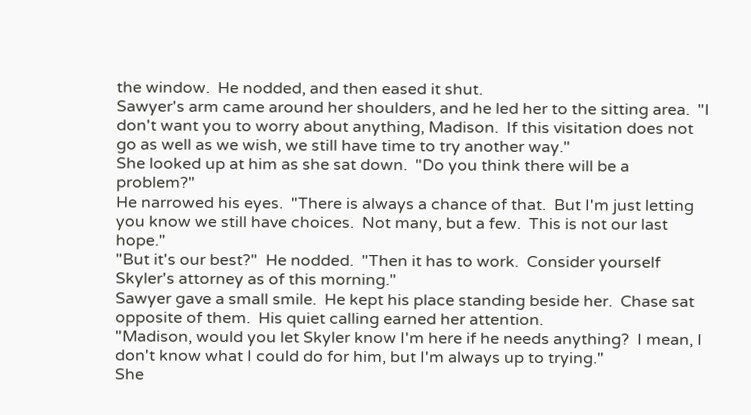the window.  He nodded, and then eased it shut.
Sawyer's arm came around her shoulders, and he led her to the sitting area.  "I don't want you to worry about anything, Madison.  If this visitation does not go as well as we wish, we still have time to try another way."
She looked up at him as she sat down.  "Do you think there will be a problem?"
He narrowed his eyes.  "There is always a chance of that.  But I'm just letting you know we still have choices.  Not many, but a few.  This is not our last hope."
"But it's our best?"  He nodded.  "Then it has to work.  Consider yourself Skyler's attorney as of this morning."
Sawyer gave a small smile.  He kept his place standing beside her.  Chase sat opposite of them.  His quiet calling earned her attention.
"Madison, would you let Skyler know I'm here if he needs anything?  I mean, I don't know what I could do for him, but I'm always up to trying."
She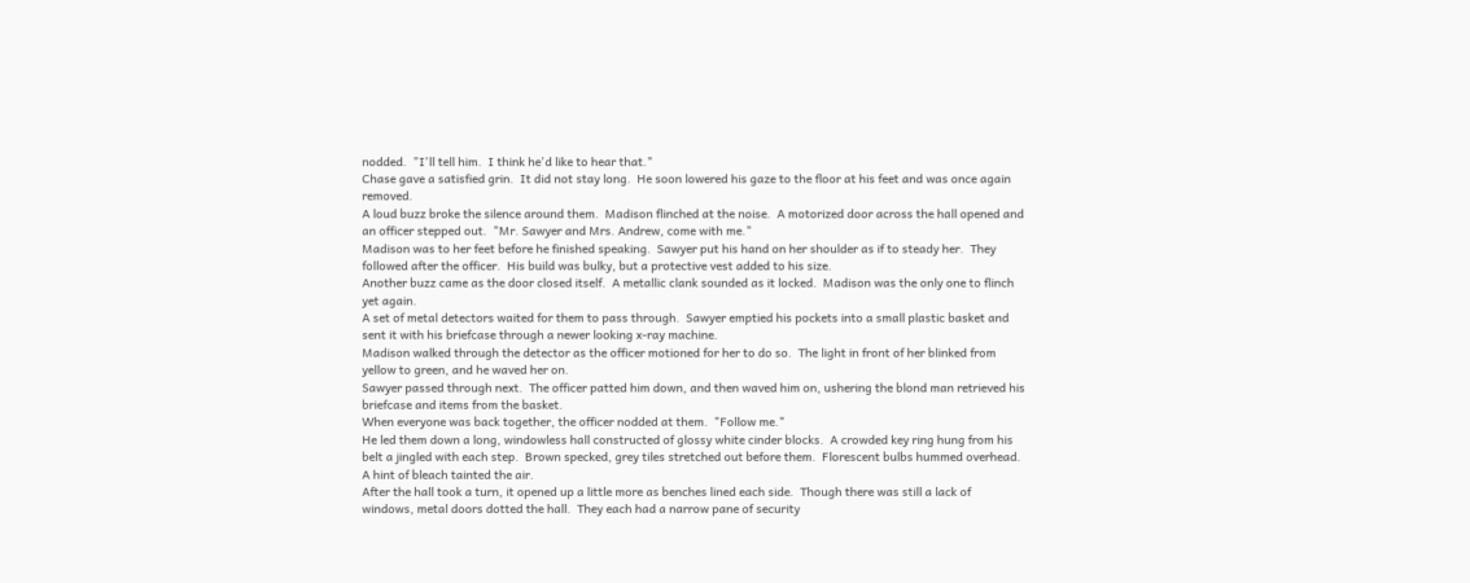nodded.  "I'll tell him.  I think he'd like to hear that."
Chase gave a satisfied grin.  It did not stay long.  He soon lowered his gaze to the floor at his feet and was once again removed.
A loud buzz broke the silence around them.  Madison flinched at the noise.  A motorized door across the hall opened and an officer stepped out.  "Mr. Sawyer and Mrs. Andrew, come with me."
Madison was to her feet before he finished speaking.  Sawyer put his hand on her shoulder as if to steady her.  They followed after the officer.  His build was bulky, but a protective vest added to his size.
Another buzz came as the door closed itself.  A metallic clank sounded as it locked.  Madison was the only one to flinch yet again.
A set of metal detectors waited for them to pass through.  Sawyer emptied his pockets into a small plastic basket and sent it with his briefcase through a newer looking x-ray machine.
Madison walked through the detector as the officer motioned for her to do so.  The light in front of her blinked from yellow to green, and he waved her on.
Sawyer passed through next.  The officer patted him down, and then waved him on, ushering the blond man retrieved his briefcase and items from the basket.
When everyone was back together, the officer nodded at them.  "Follow me."
He led them down a long, windowless hall constructed of glossy white cinder blocks.  A crowded key ring hung from his belt a jingled with each step.  Brown specked, grey tiles stretched out before them.  Florescent bulbs hummed overhead.  A hint of bleach tainted the air.
After the hall took a turn, it opened up a little more as benches lined each side.  Though there was still a lack of windows, metal doors dotted the hall.  They each had a narrow pane of security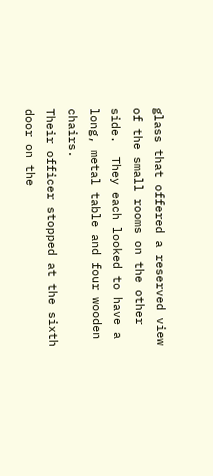glass that offered a reserved view of the small rooms on the other side.  They each looked to have a long, metal table and four wooden chairs.
Their officer stopped at the sixth door on the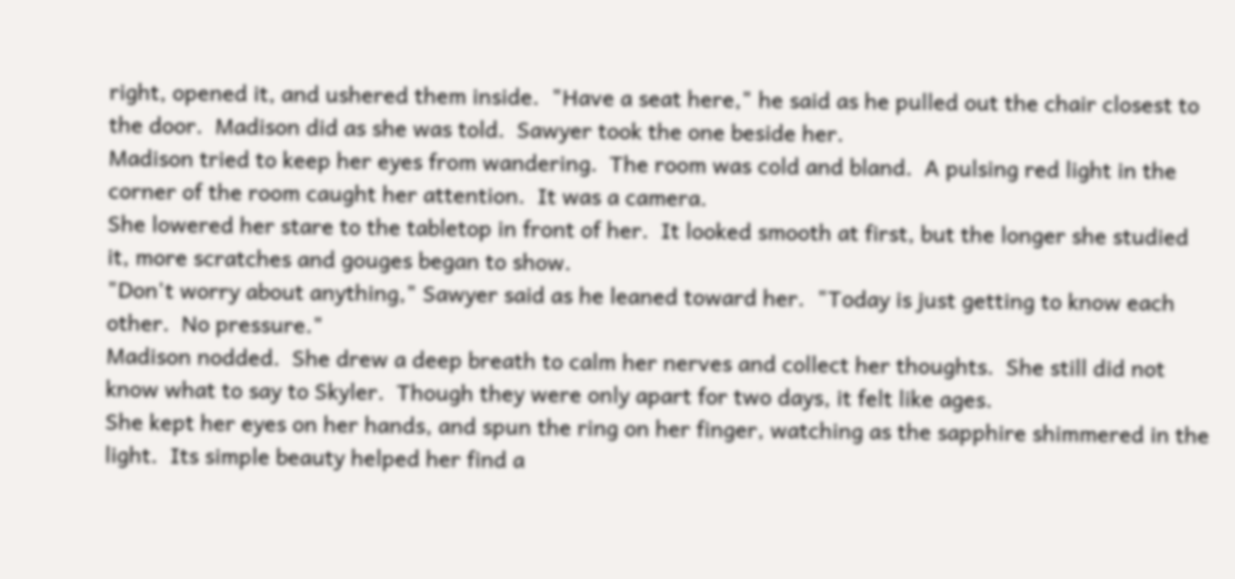right, opened it, and ushered them inside.  "Have a seat here," he said as he pulled out the chair closest to the door.  Madison did as she was told.  Sawyer took the one beside her.
Madison tried to keep her eyes from wandering.  The room was cold and bland.  A pulsing red light in the corner of the room caught her attention.  It was a camera.
She lowered her stare to the tabletop in front of her.  It looked smooth at first, but the longer she studied it, more scratches and gouges began to show.
"Don't worry about anything," Sawyer said as he leaned toward her.  "Today is just getting to know each other.  No pressure."
Madison nodded.  She drew a deep breath to calm her nerves and collect her thoughts.  She still did not know what to say to Skyler.  Though they were only apart for two days, it felt like ages.
She kept her eyes on her hands, and spun the ring on her finger, watching as the sapphire shimmered in the light.  Its simple beauty helped her find a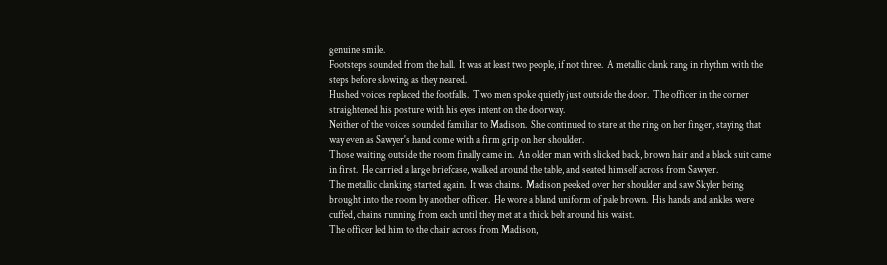genuine smile.
Footsteps sounded from the hall.  It was at least two people, if not three.  A metallic clank rang in rhythm with the steps before slowing as they neared.
Hushed voices replaced the footfalls.  Two men spoke quietly just outside the door.  The officer in the corner straightened his posture with his eyes intent on the doorway.
Neither of the voices sounded familiar to Madison.  She continued to stare at the ring on her finger, staying that way even as Sawyer's hand come with a firm grip on her shoulder.
Those waiting outside the room finally came in.  An older man with slicked back, brown hair and a black suit came in first.  He carried a large briefcase, walked around the table, and seated himself across from Sawyer.
The metallic clanking started again.  It was chains.  Madison peeked over her shoulder and saw Skyler being brought into the room by another officer.  He wore a bland uniform of pale brown.  His hands and ankles were cuffed, chains running from each until they met at a thick belt around his waist.
The officer led him to the chair across from Madison,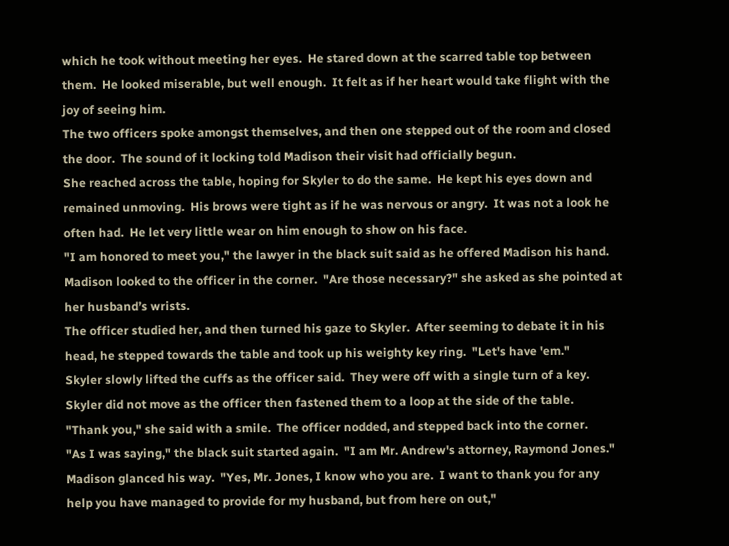which he took without meeting her eyes.  He stared down at the scarred table top between them.  He looked miserable, but well enough.  It felt as if her heart would take flight with the joy of seeing him.
The two officers spoke amongst themselves, and then one stepped out of the room and closed the door.  The sound of it locking told Madison their visit had officially begun.
She reached across the table, hoping for Skyler to do the same.  He kept his eyes down and remained unmoving.  His brows were tight as if he was nervous or angry.  It was not a look he often had.  He let very little wear on him enough to show on his face.
"I am honored to meet you," the lawyer in the black suit said as he offered Madison his hand.
Madison looked to the officer in the corner.  "Are those necessary?" she asked as she pointed at her husband’s wrists.
The officer studied her, and then turned his gaze to Skyler.  After seeming to debate it in his head, he stepped towards the table and took up his weighty key ring.  "Let's have 'em."
Skyler slowly lifted the cuffs as the officer said.  They were off with a single turn of a key.  Skyler did not move as the officer then fastened them to a loop at the side of the table.
"Thank you," she said with a smile.  The officer nodded, and stepped back into the corner.
"As I was saying," the black suit started again.  "I am Mr. Andrew's attorney, Raymond Jones."
Madison glanced his way.  "Yes, Mr. Jones, I know who you are.  I want to thank you for any help you have managed to provide for my husband, but from here on out,"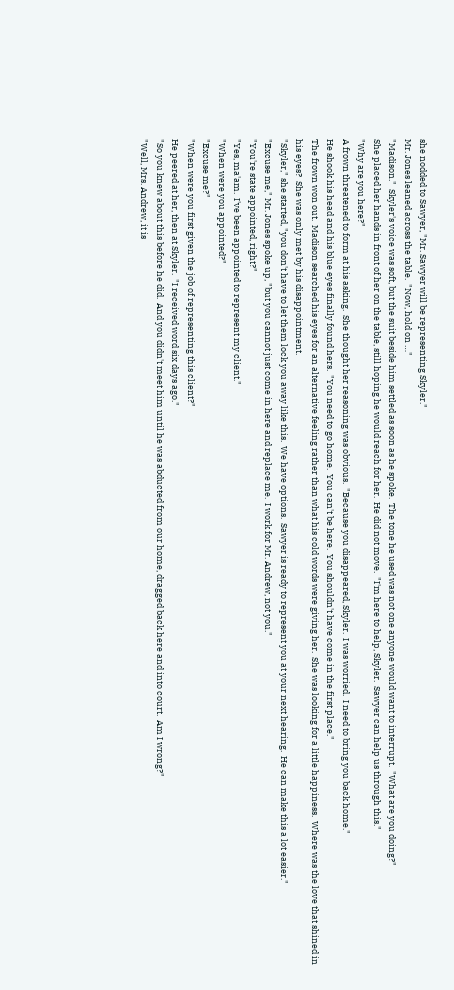she nodded to Sawyer, "Mr. Sawyer will be representing Skyler."
Mr. Jones leaned across the table.  "Now, hold on …"
"Madison."  Skyler's voice was soft, but the suit beside him settled as soon as he spoke.  The tone he used was not one anyone would want to interrupt.  "What are you doing?"
She placed her hands in front of her on the table, still hoping he would reach for her.  He did not move.  "I'm here to help, Skyler.  Sawyer can help us through this."
"Why are you here?"
A frown threatened to form at his asking.  She thought her reasoning was obvious.  "Because you disappeared, Skyler.  I was worried.  I need to bring you back home."
He shook his head and his blue eyes finally found hers.  "You need to go home.  You can't be here.  You shouldn't have come in the first place."
The frown won out.  Madison searched his eyes for an alternative feeling rather than what his cold words were giving her.  She was looking for a little happiness.  Where was the love that shined in his eyes?  She was only met by his disappointment.
"Skyler," she started, "you don't have to let them lock you away like this.  We have options.  Sawyer is ready to represent you at your next hearing.  He can make this a lot easier."
"Excuse me," Mr. Jones spoke up, "but you cannot just come in here and replace me.  I work for Mr. Andrew, not you."
"You're state appointed, right?"
"Yes, ma'am.  I've been appointed to represent my client."
"When were you appointed?"
"Excuse me?"
"When were you first given the job of representing this client?"
He peered at her, then at Skyler.  "I received word six days ago."
"So you knew about this before he did.  And you didn't meet him until he was abducted from our home, dragged back here and into court.  Am I wrong?"
"Well, Mrs. Andrew, it is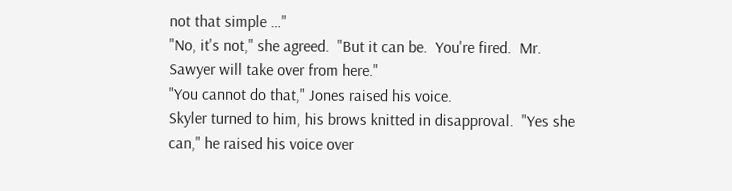not that simple …"
"No, it's not," she agreed.  "But it can be.  You're fired.  Mr. Sawyer will take over from here."
"You cannot do that," Jones raised his voice.
Skyler turned to him, his brows knitted in disapproval.  "Yes she can," he raised his voice over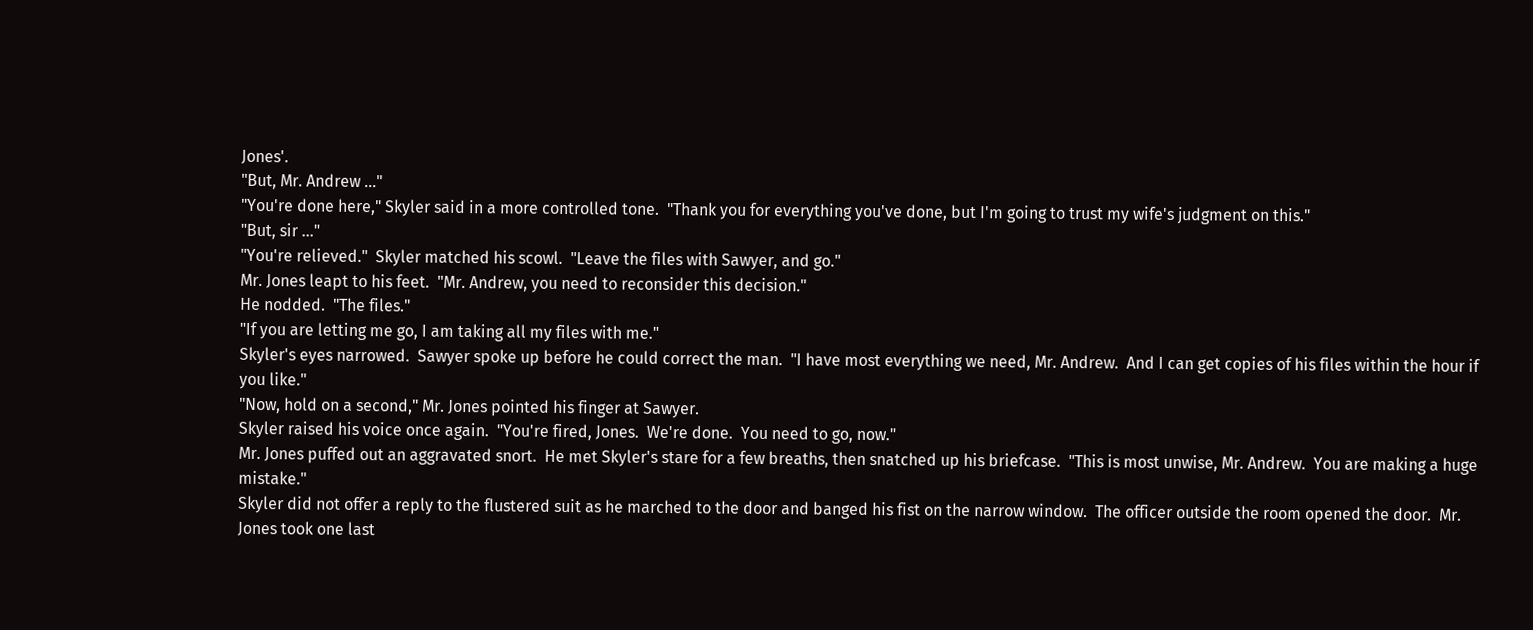Jones'.
"But, Mr. Andrew …"
"You're done here," Skyler said in a more controlled tone.  "Thank you for everything you've done, but I'm going to trust my wife's judgment on this."
"But, sir …"
"You're relieved."  Skyler matched his scowl.  "Leave the files with Sawyer, and go."
Mr. Jones leapt to his feet.  "Mr. Andrew, you need to reconsider this decision."
He nodded.  "The files."
"If you are letting me go, I am taking all my files with me."
Skyler's eyes narrowed.  Sawyer spoke up before he could correct the man.  "I have most everything we need, Mr. Andrew.  And I can get copies of his files within the hour if you like."
"Now, hold on a second," Mr. Jones pointed his finger at Sawyer.
Skyler raised his voice once again.  "You're fired, Jones.  We're done.  You need to go, now."
Mr. Jones puffed out an aggravated snort.  He met Skyler's stare for a few breaths, then snatched up his briefcase.  "This is most unwise, Mr. Andrew.  You are making a huge mistake."
Skyler did not offer a reply to the flustered suit as he marched to the door and banged his fist on the narrow window.  The officer outside the room opened the door.  Mr. Jones took one last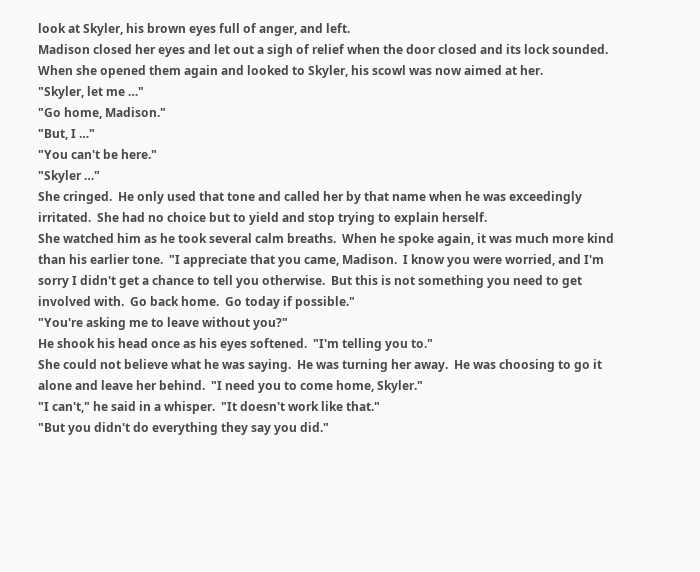look at Skyler, his brown eyes full of anger, and left.
Madison closed her eyes and let out a sigh of relief when the door closed and its lock sounded.  When she opened them again and looked to Skyler, his scowl was now aimed at her.
"Skyler, let me …"
"Go home, Madison."
"But, I …"
"You can't be here."
"Skyler …"
She cringed.  He only used that tone and called her by that name when he was exceedingly irritated.  She had no choice but to yield and stop trying to explain herself.
She watched him as he took several calm breaths.  When he spoke again, it was much more kind than his earlier tone.  "I appreciate that you came, Madison.  I know you were worried, and I'm sorry I didn't get a chance to tell you otherwise.  But this is not something you need to get involved with.  Go back home.  Go today if possible."
"You're asking me to leave without you?"
He shook his head once as his eyes softened.  "I'm telling you to."
She could not believe what he was saying.  He was turning her away.  He was choosing to go it alone and leave her behind.  "I need you to come home, Skyler."
"I can't," he said in a whisper.  "It doesn't work like that."
"But you didn't do everything they say you did."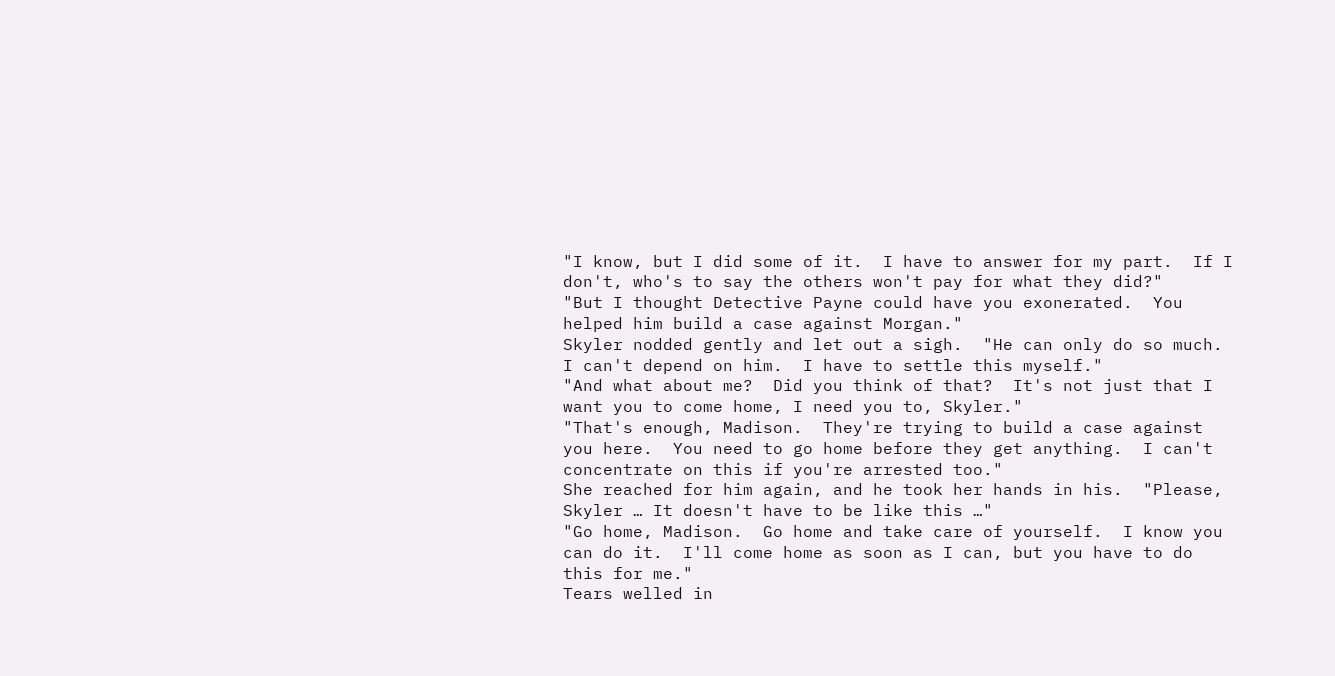"I know, but I did some of it.  I have to answer for my part.  If I don't, who's to say the others won't pay for what they did?"
"But I thought Detective Payne could have you exonerated.  You helped him build a case against Morgan."
Skyler nodded gently and let out a sigh.  "He can only do so much.  I can't depend on him.  I have to settle this myself."
"And what about me?  Did you think of that?  It's not just that I want you to come home, I need you to, Skyler."
"That's enough, Madison.  They're trying to build a case against you here.  You need to go home before they get anything.  I can't concentrate on this if you're arrested too."
She reached for him again, and he took her hands in his.  "Please, Skyler … It doesn't have to be like this …"
"Go home, Madison.  Go home and take care of yourself.  I know you can do it.  I'll come home as soon as I can, but you have to do this for me."
Tears welled in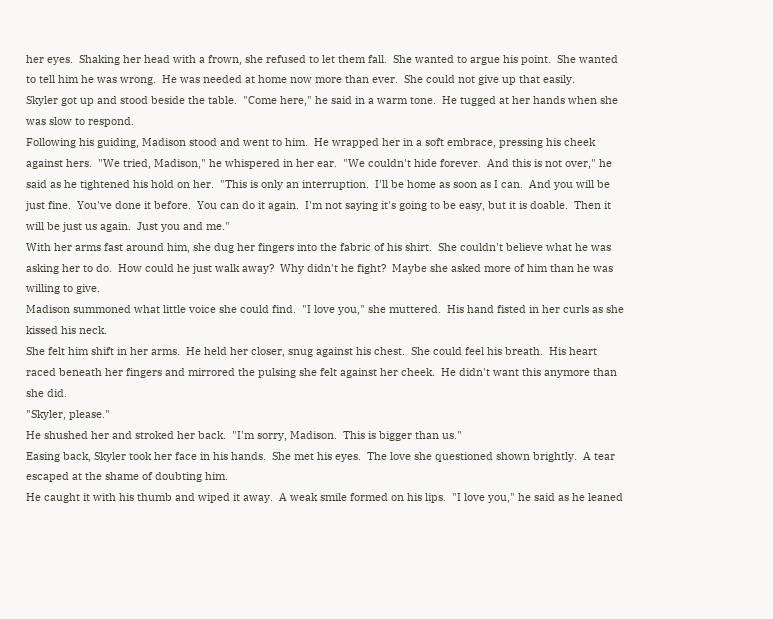her eyes.  Shaking her head with a frown, she refused to let them fall.  She wanted to argue his point.  She wanted to tell him he was wrong.  He was needed at home now more than ever.  She could not give up that easily.
Skyler got up and stood beside the table.  "Come here," he said in a warm tone.  He tugged at her hands when she was slow to respond.
Following his guiding, Madison stood and went to him.  He wrapped her in a soft embrace, pressing his cheek against hers.  "We tried, Madison," he whispered in her ear.  "We couldn't hide forever.  And this is not over," he said as he tightened his hold on her.  "This is only an interruption.  I'll be home as soon as I can.  And you will be just fine.  You've done it before.  You can do it again.  I'm not saying it's going to be easy, but it is doable.  Then it will be just us again.  Just you and me."
With her arms fast around him, she dug her fingers into the fabric of his shirt.  She couldn't believe what he was asking her to do.  How could he just walk away?  Why didn't he fight?  Maybe she asked more of him than he was willing to give.
Madison summoned what little voice she could find.  "I love you," she muttered.  His hand fisted in her curls as she kissed his neck.
She felt him shift in her arms.  He held her closer, snug against his chest.  She could feel his breath.  His heart raced beneath her fingers and mirrored the pulsing she felt against her cheek.  He didn't want this anymore than she did.
"Skyler, please."
He shushed her and stroked her back.  "I'm sorry, Madison.  This is bigger than us."
Easing back, Skyler took her face in his hands.  She met his eyes.  The love she questioned shown brightly.  A tear escaped at the shame of doubting him.
He caught it with his thumb and wiped it away.  A weak smile formed on his lips.  "I love you," he said as he leaned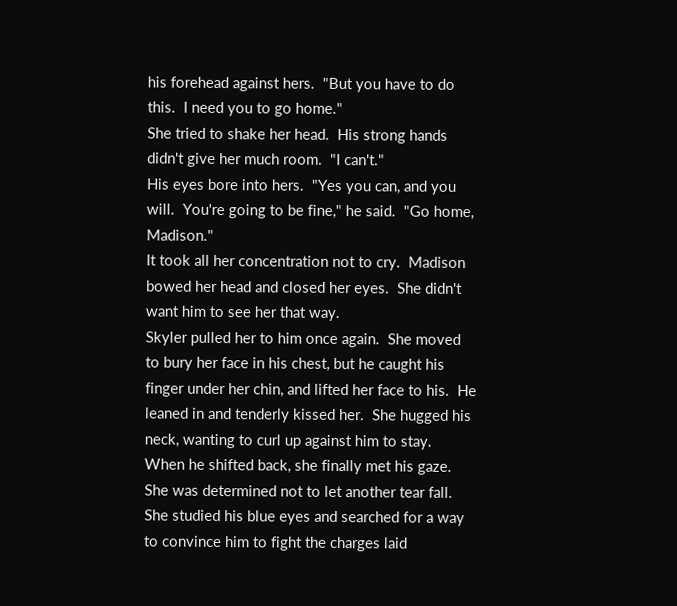his forehead against hers.  "But you have to do this.  I need you to go home."
She tried to shake her head.  His strong hands didn't give her much room.  "I can't."
His eyes bore into hers.  "Yes you can, and you will.  You're going to be fine," he said.  "Go home, Madison."
It took all her concentration not to cry.  Madison bowed her head and closed her eyes.  She didn't want him to see her that way.
Skyler pulled her to him once again.  She moved to bury her face in his chest, but he caught his finger under her chin, and lifted her face to his.  He leaned in and tenderly kissed her.  She hugged his neck, wanting to curl up against him to stay.
When he shifted back, she finally met his gaze.  She was determined not to let another tear fall.  She studied his blue eyes and searched for a way to convince him to fight the charges laid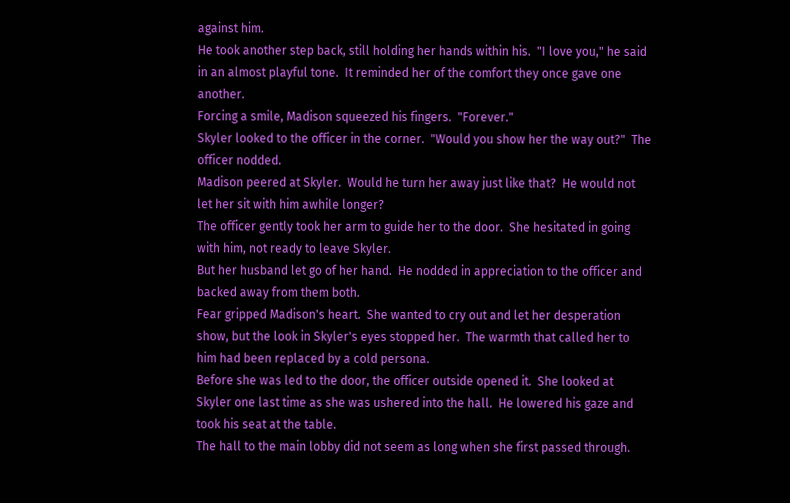against him.
He took another step back, still holding her hands within his.  "I love you," he said in an almost playful tone.  It reminded her of the comfort they once gave one another.
Forcing a smile, Madison squeezed his fingers.  "Forever."
Skyler looked to the officer in the corner.  "Would you show her the way out?"  The officer nodded.
Madison peered at Skyler.  Would he turn her away just like that?  He would not let her sit with him awhile longer?
The officer gently took her arm to guide her to the door.  She hesitated in going with him, not ready to leave Skyler.
But her husband let go of her hand.  He nodded in appreciation to the officer and backed away from them both.
Fear gripped Madison's heart.  She wanted to cry out and let her desperation show, but the look in Skyler's eyes stopped her.  The warmth that called her to him had been replaced by a cold persona.
Before she was led to the door, the officer outside opened it.  She looked at Skyler one last time as she was ushered into the hall.  He lowered his gaze and took his seat at the table.
The hall to the main lobby did not seem as long when she first passed through.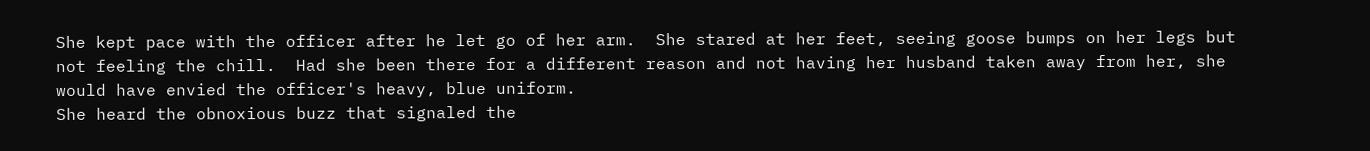She kept pace with the officer after he let go of her arm.  She stared at her feet, seeing goose bumps on her legs but not feeling the chill.  Had she been there for a different reason and not having her husband taken away from her, she would have envied the officer's heavy, blue uniform.
She heard the obnoxious buzz that signaled the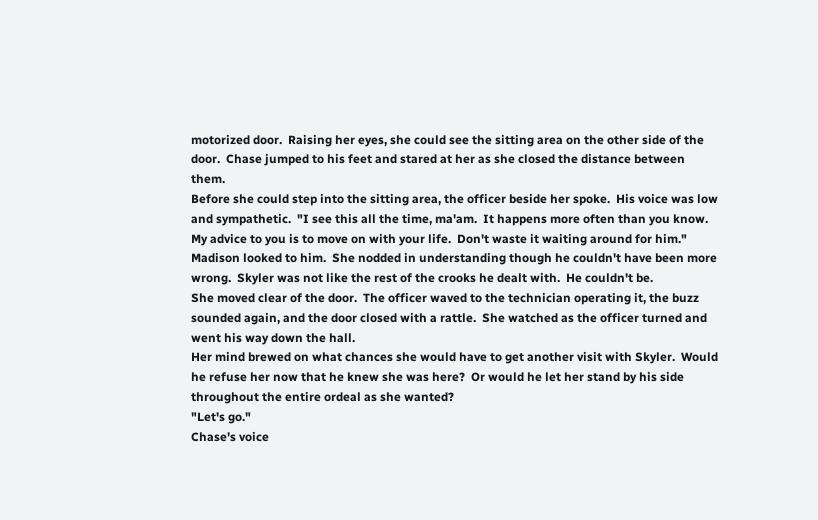motorized door.  Raising her eyes, she could see the sitting area on the other side of the door.  Chase jumped to his feet and stared at her as she closed the distance between them.
Before she could step into the sitting area, the officer beside her spoke.  His voice was low and sympathetic.  "I see this all the time, ma'am.  It happens more often than you know.  My advice to you is to move on with your life.  Don't waste it waiting around for him."
Madison looked to him.  She nodded in understanding though he couldn't have been more wrong.  Skyler was not like the rest of the crooks he dealt with.  He couldn't be.
She moved clear of the door.  The officer waved to the technician operating it, the buzz sounded again, and the door closed with a rattle.  She watched as the officer turned and went his way down the hall.
Her mind brewed on what chances she would have to get another visit with Skyler.  Would he refuse her now that he knew she was here?  Or would he let her stand by his side throughout the entire ordeal as she wanted?
"Let's go."
Chase's voice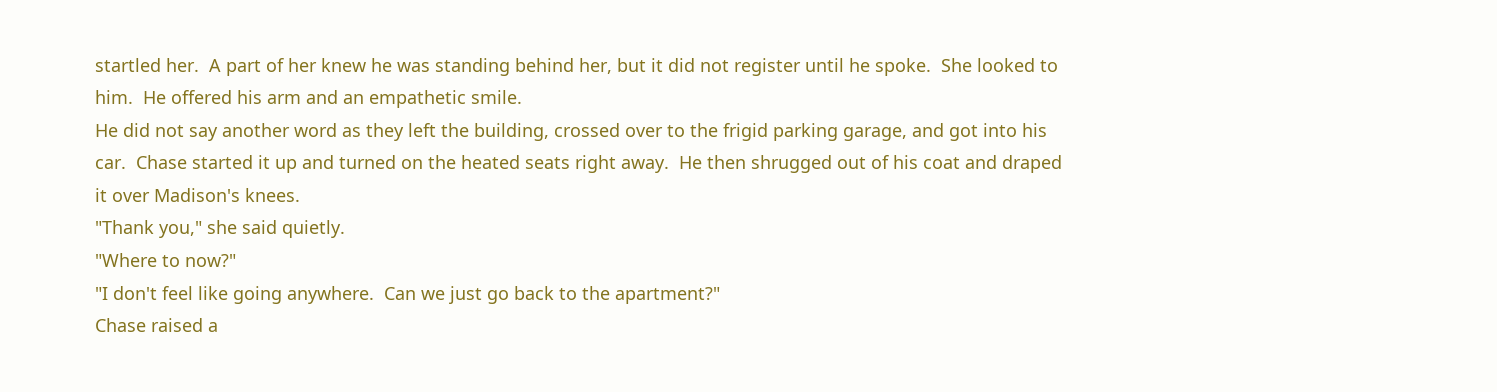startled her.  A part of her knew he was standing behind her, but it did not register until he spoke.  She looked to him.  He offered his arm and an empathetic smile.
He did not say another word as they left the building, crossed over to the frigid parking garage, and got into his car.  Chase started it up and turned on the heated seats right away.  He then shrugged out of his coat and draped it over Madison's knees.
"Thank you," she said quietly.
"Where to now?"
"I don't feel like going anywhere.  Can we just go back to the apartment?"
Chase raised a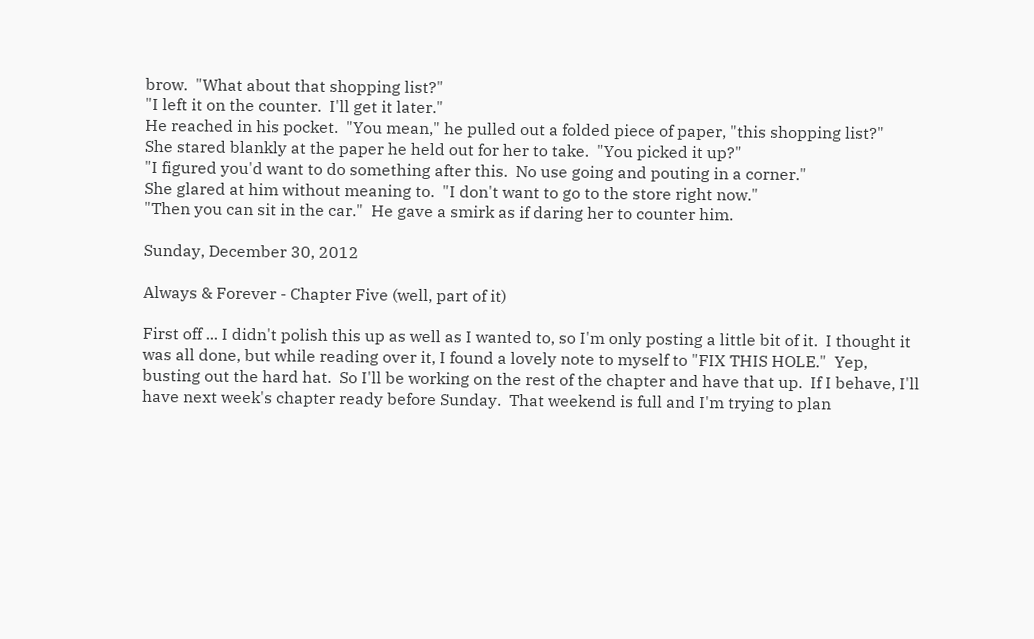brow.  "What about that shopping list?"
"I left it on the counter.  I'll get it later."
He reached in his pocket.  "You mean," he pulled out a folded piece of paper, "this shopping list?"
She stared blankly at the paper he held out for her to take.  "You picked it up?"
"I figured you'd want to do something after this.  No use going and pouting in a corner."
She glared at him without meaning to.  "I don't want to go to the store right now."
"Then you can sit in the car."  He gave a smirk as if daring her to counter him.

Sunday, December 30, 2012

Always & Forever - Chapter Five (well, part of it)

First off ... I didn't polish this up as well as I wanted to, so I'm only posting a little bit of it.  I thought it was all done, but while reading over it, I found a lovely note to myself to "FIX THIS HOLE."  Yep, busting out the hard hat.  So I'll be working on the rest of the chapter and have that up.  If I behave, I'll have next week's chapter ready before Sunday.  That weekend is full and I'm trying to plan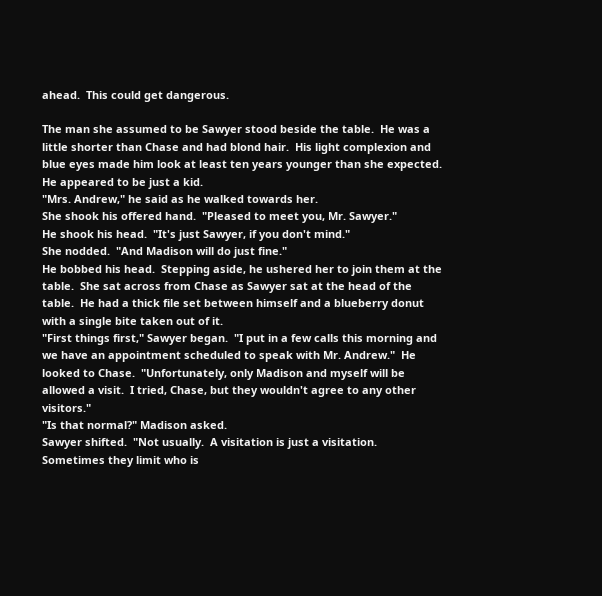ahead.  This could get dangerous.

The man she assumed to be Sawyer stood beside the table.  He was a little shorter than Chase and had blond hair.  His light complexion and blue eyes made him look at least ten years younger than she expected.  He appeared to be just a kid.
"Mrs. Andrew," he said as he walked towards her.
She shook his offered hand.  "Pleased to meet you, Mr. Sawyer."
He shook his head.  "It's just Sawyer, if you don't mind."
She nodded.  "And Madison will do just fine."
He bobbed his head.  Stepping aside, he ushered her to join them at the table.  She sat across from Chase as Sawyer sat at the head of the table.  He had a thick file set between himself and a blueberry donut with a single bite taken out of it.
"First things first," Sawyer began.  "I put in a few calls this morning and we have an appointment scheduled to speak with Mr. Andrew."  He looked to Chase.  "Unfortunately, only Madison and myself will be allowed a visit.  I tried, Chase, but they wouldn't agree to any other visitors."
"Is that normal?" Madison asked.
Sawyer shifted.  "Not usually.  A visitation is just a visitation.  Sometimes they limit who is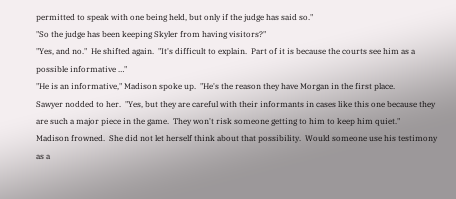permitted to speak with one being held, but only if the judge has said so."
"So the judge has been keeping Skyler from having visitors?"
"Yes, and no."  He shifted again.  "It's difficult to explain.  Part of it is because the courts see him as a possible informative …"
"He is an informative," Madison spoke up.  "He's the reason they have Morgan in the first place.
Sawyer nodded to her.  "Yes, but they are careful with their informants in cases like this one because they are such a major piece in the game.  They won't risk someone getting to him to keep him quiet."
Madison frowned.  She did not let herself think about that possibility.  Would someone use his testimony as a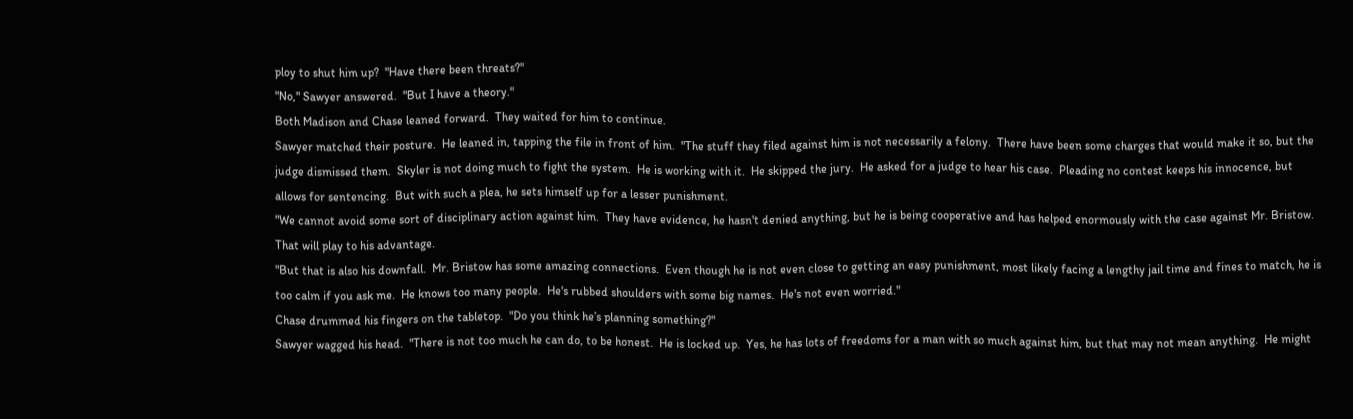ploy to shut him up?  "Have there been threats?"
"No," Sawyer answered.  "But I have a theory."
Both Madison and Chase leaned forward.  They waited for him to continue.
Sawyer matched their posture.  He leaned in, tapping the file in front of him.  "The stuff they filed against him is not necessarily a felony.  There have been some charges that would make it so, but the judge dismissed them.  Skyler is not doing much to fight the system.  He is working with it.  He skipped the jury.  He asked for a judge to hear his case.  Pleading no contest keeps his innocence, but allows for sentencing.  But with such a plea, he sets himself up for a lesser punishment.
"We cannot avoid some sort of disciplinary action against him.  They have evidence, he hasn't denied anything, but he is being cooperative and has helped enormously with the case against Mr. Bristow.  That will play to his advantage.
"But that is also his downfall.  Mr. Bristow has some amazing connections.  Even though he is not even close to getting an easy punishment, most likely facing a lengthy jail time and fines to match, he is too calm if you ask me.  He knows too many people.  He's rubbed shoulders with some big names.  He's not even worried."
Chase drummed his fingers on the tabletop.  "Do you think he’s planning something?"
Sawyer wagged his head.  "There is not too much he can do, to be honest.  He is locked up.  Yes, he has lots of freedoms for a man with so much against him, but that may not mean anything.  He might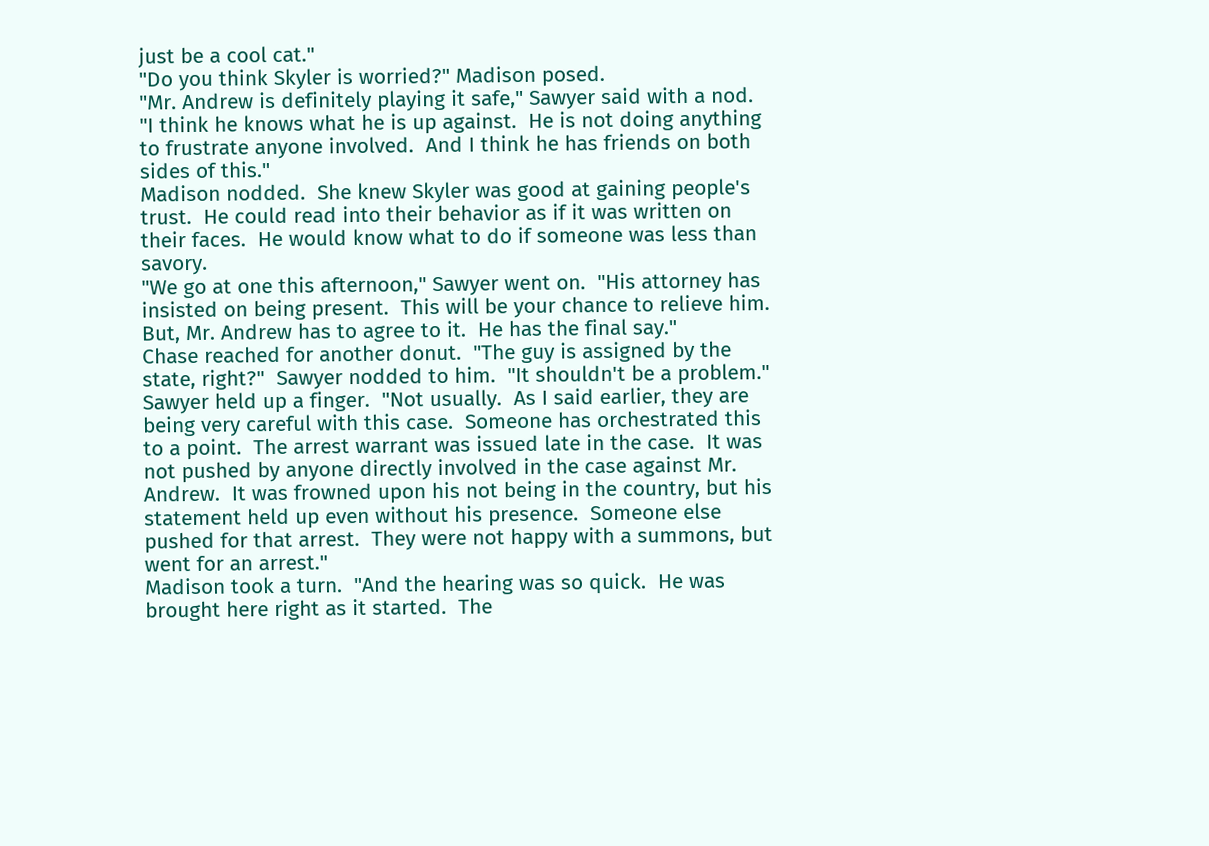just be a cool cat."
"Do you think Skyler is worried?" Madison posed.
"Mr. Andrew is definitely playing it safe," Sawyer said with a nod.  "I think he knows what he is up against.  He is not doing anything to frustrate anyone involved.  And I think he has friends on both sides of this."
Madison nodded.  She knew Skyler was good at gaining people's trust.  He could read into their behavior as if it was written on their faces.  He would know what to do if someone was less than savory.
"We go at one this afternoon," Sawyer went on.  "His attorney has insisted on being present.  This will be your chance to relieve him.  But, Mr. Andrew has to agree to it.  He has the final say."
Chase reached for another donut.  "The guy is assigned by the state, right?"  Sawyer nodded to him.  "It shouldn't be a problem."
Sawyer held up a finger.  "Not usually.  As I said earlier, they are being very careful with this case.  Someone has orchestrated this to a point.  The arrest warrant was issued late in the case.  It was not pushed by anyone directly involved in the case against Mr. Andrew.  It was frowned upon his not being in the country, but his statement held up even without his presence.  Someone else pushed for that arrest.  They were not happy with a summons, but went for an arrest."
Madison took a turn.  "And the hearing was so quick.  He was brought here right as it started.  The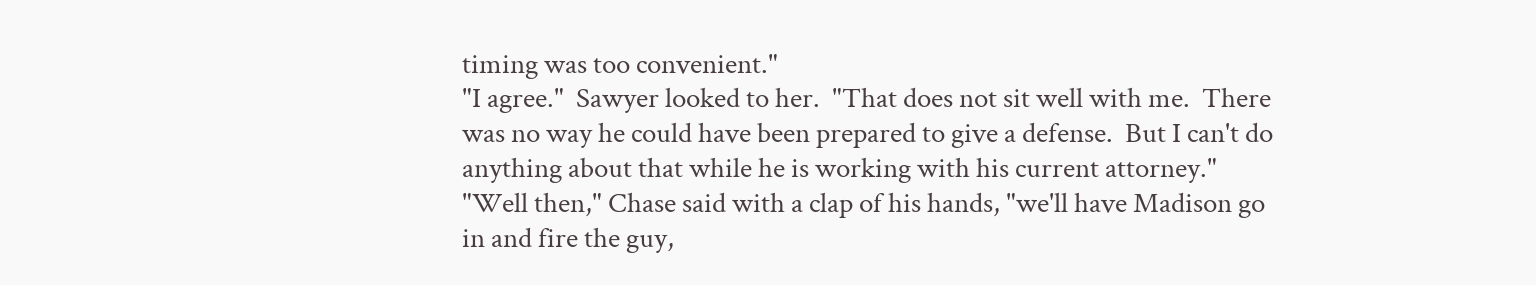timing was too convenient."
"I agree."  Sawyer looked to her.  "That does not sit well with me.  There was no way he could have been prepared to give a defense.  But I can't do anything about that while he is working with his current attorney."
"Well then," Chase said with a clap of his hands, "we'll have Madison go in and fire the guy,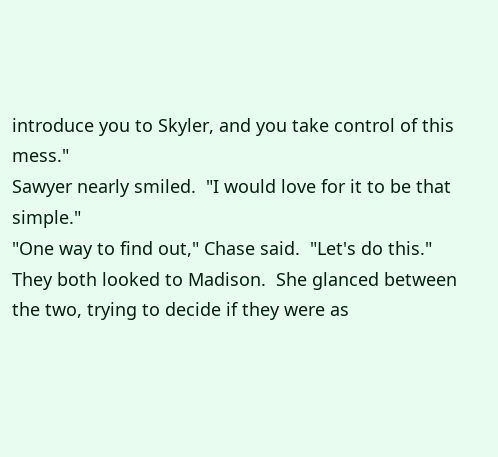introduce you to Skyler, and you take control of this mess."
Sawyer nearly smiled.  "I would love for it to be that simple."
"One way to find out," Chase said.  "Let's do this."
They both looked to Madison.  She glanced between the two, trying to decide if they were as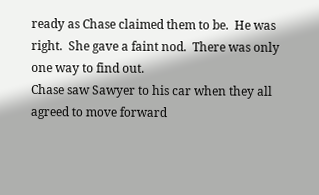ready as Chase claimed them to be.  He was right.  She gave a faint nod.  There was only one way to find out.
Chase saw Sawyer to his car when they all agreed to move forward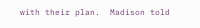with their plan.  Madison told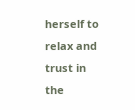herself to relax and trust in the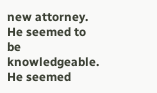new attorney.  He seemed to be knowledgeable.  He seemed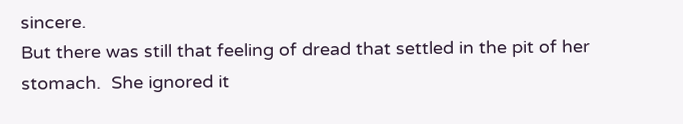sincere.
But there was still that feeling of dread that settled in the pit of her stomach.  She ignored it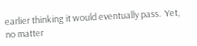earlier thinking it would eventually pass.  Yet, no matter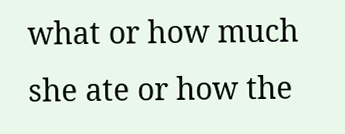what or how much she ate or how the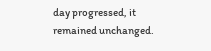day progressed, it remained unchanged.